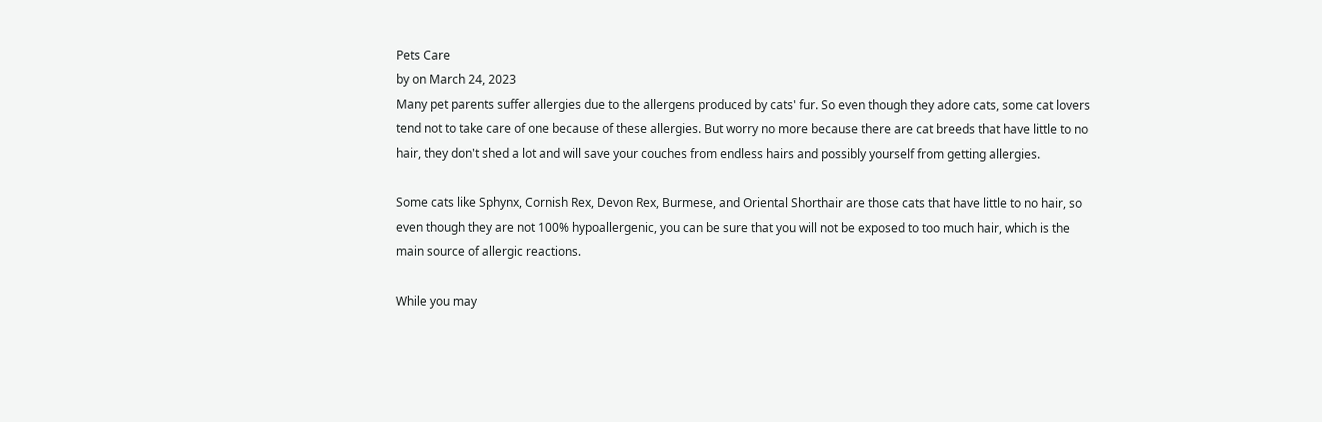Pets Care
by on March 24, 2023
Many pet parents suffer allergies due to the allergens produced by cats' fur. So even though they adore cats, some cat lovers tend not to take care of one because of these allergies. But worry no more because there are cat breeds that have little to no hair, they don't shed a lot and will save your couches from endless hairs and possibly yourself from getting allergies.

Some cats like Sphynx, Cornish Rex, Devon Rex, Burmese, and Oriental Shorthair are those cats that have little to no hair, so even though they are not 100% hypoallergenic, you can be sure that you will not be exposed to too much hair, which is the main source of allergic reactions.

While you may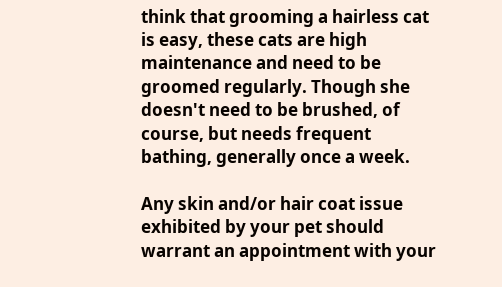think that grooming a hairless cat is easy, these cats are high maintenance and need to be groomed regularly. Though she doesn't need to be brushed, of course, but needs frequent bathing, generally once a week.

Any skin and/or hair coat issue exhibited by your pet should warrant an appointment with your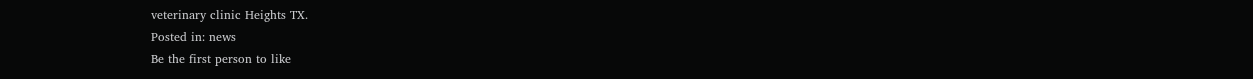veterinary clinic Heights TX.
Posted in: news
Be the first person to like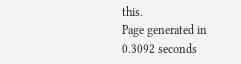this.
Page generated in 0.3092 seconds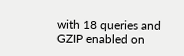with 18 queries and GZIP enabled on